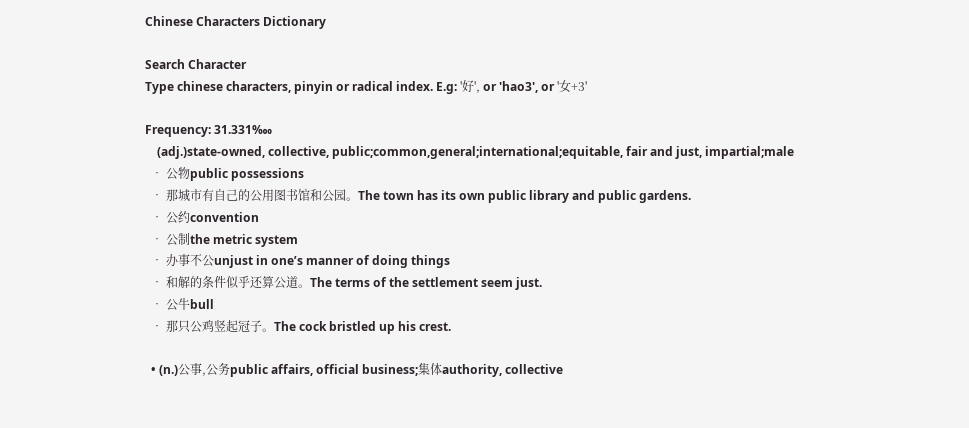Chinese Characters Dictionary

Search Character
Type chinese characters, pinyin or radical index. E.g: '好', or 'hao3', or '女+3'

Frequency: 31.331‱
    (adj.)state-owned, collective, public;common,general;international;equitable, fair and just, impartial;male
  • 公物public possessions
  • 那城市有自己的公用图书馆和公园。The town has its own public library and public gardens.
  • 公约convention
  • 公制the metric system
  • 办事不公unjust in one’s manner of doing things
  • 和解的条件似乎还算公道。The terms of the settlement seem just.
  • 公牛bull
  • 那只公鸡竖起冠子。The cock bristled up his crest.

  • (n.)公事,公务public affairs, official business;集体authority, collective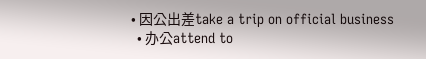• 因公出差take a trip on official business
  • 办公attend to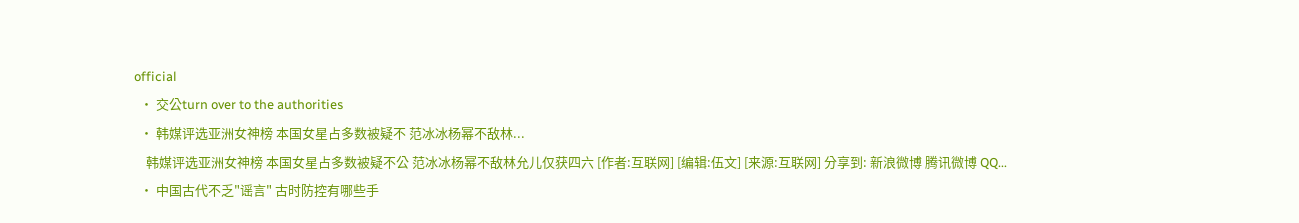official
  • 交公turn over to the authorities
  • 韩媒评选亚洲女神榜 本国女星占多数被疑不 范冰冰杨幂不敌林...
    韩媒评选亚洲女神榜 本国女星占多数被疑不公 范冰冰杨幂不敌林允儿仅获四六 [作者:互联网] [编辑:伍文] [来源:互联网] 分享到: 新浪微博 腾讯微博 QQ...
  • 中国古代不乏"谣言" 古时防控有哪些手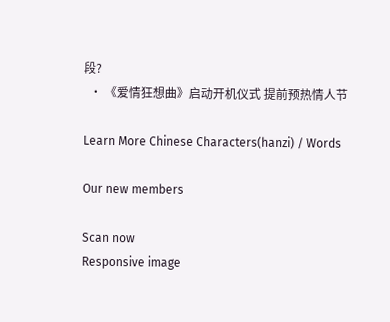段?
  • 《爱情狂想曲》启动开机仪式 提前预热情人节

Learn More Chinese Characters(hanzi) / Words

Our new members

Scan now
Responsive image